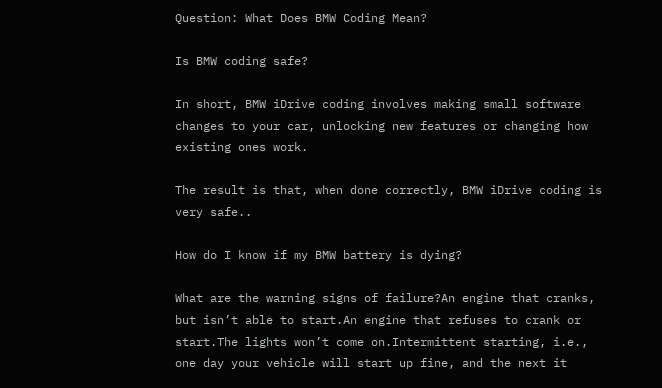Question: What Does BMW Coding Mean?

Is BMW coding safe?

In short, BMW iDrive coding involves making small software changes to your car, unlocking new features or changing how existing ones work.

The result is that, when done correctly, BMW iDrive coding is very safe..

How do I know if my BMW battery is dying?

What are the warning signs of failure?An engine that cranks, but isn’t able to start.An engine that refuses to crank or start.The lights won’t come on.Intermittent starting, i.e., one day your vehicle will start up fine, and the next it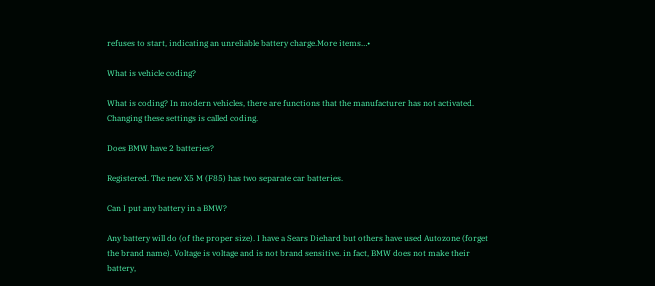refuses to start, indicating an unreliable battery charge.More items…•

What is vehicle coding?

What is coding? In modern vehicles, there are functions that the manufacturer has not activated. Changing these settings is called coding.

Does BMW have 2 batteries?

Registered. The new X5 M (F85) has two separate car batteries.

Can I put any battery in a BMW?

Any battery will do (of the proper size). I have a Sears Diehard but others have used Autozone (forget the brand name). Voltage is voltage and is not brand sensitive. in fact, BMW does not make their battery,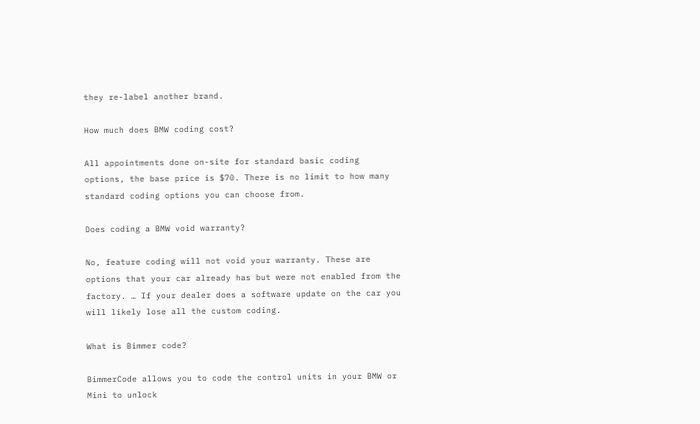they re-label another brand.

How much does BMW coding cost?

All appointments done on-site for standard basic coding options, the base price is $70. There is no limit to how many standard coding options you can choose from.

Does coding a BMW void warranty?

No, feature coding will not void your warranty. These are options that your car already has but were not enabled from the factory. … If your dealer does a software update on the car you will likely lose all the custom coding.

What is Bimmer code?

BimmerCode allows you to code the control units in your BMW or Mini to unlock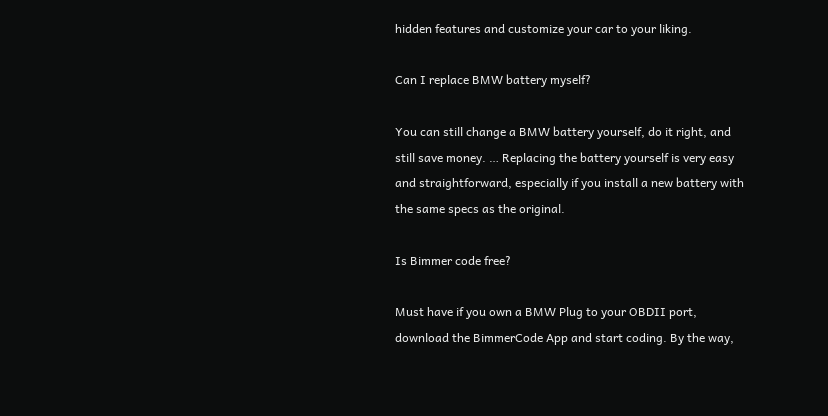hidden features and customize your car to your liking.

Can I replace BMW battery myself?

You can still change a BMW battery yourself, do it right, and still save money. … Replacing the battery yourself is very easy and straightforward, especially if you install a new battery with the same specs as the original.

Is Bimmer code free?

Must have if you own a BMW Plug to your OBDII port, download the BimmerCode App and start coding. By the way,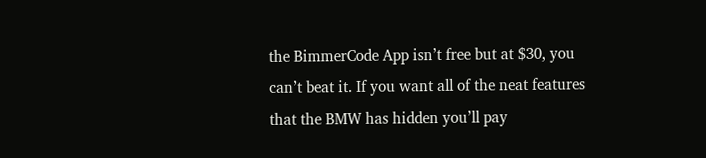the BimmerCode App isn’t free but at $30, you can’t beat it. If you want all of the neat features that the BMW has hidden you’ll pay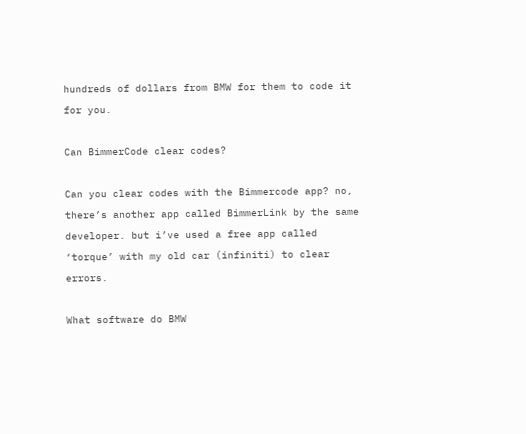hundreds of dollars from BMW for them to code it for you.

Can BimmerCode clear codes?

Can you clear codes with the Bimmercode app? no, there’s another app called BimmerLink by the same developer. but i’ve used a free app called ‘torque’ with my old car (infiniti) to clear errors.

What software do BMW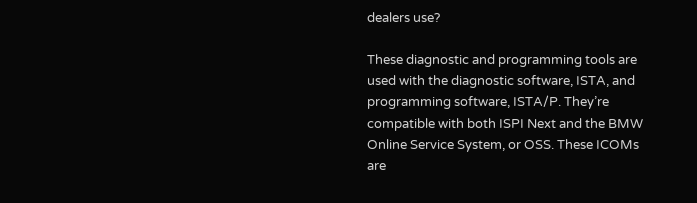dealers use?

These diagnostic and programming tools are used with the diagnostic software, ISTA, and programming software, ISTA/P. They’re compatible with both ISPI Next and the BMW Online Service System, or OSS. These ICOMs are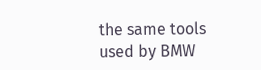the same tools used by BMW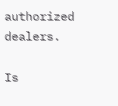authorized dealers.

Is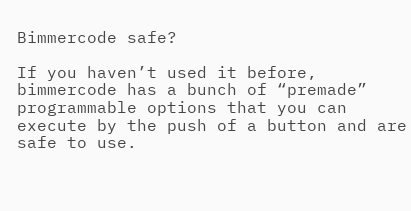Bimmercode safe?

If you haven’t used it before, bimmercode has a bunch of “premade” programmable options that you can execute by the push of a button and are safe to use.